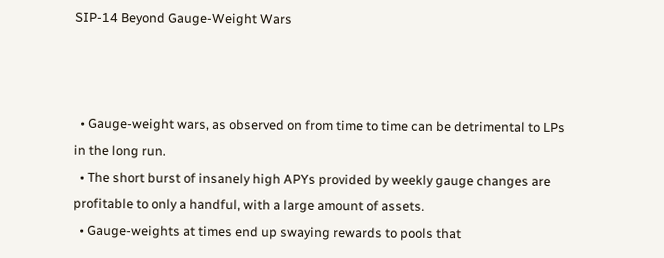SIP-14 Beyond Gauge-Weight Wars



  • Gauge-weight wars, as observed on from time to time can be detrimental to LPs in the long run.
  • The short burst of insanely high APYs provided by weekly gauge changes are profitable to only a handful, with a large amount of assets.
  • Gauge-weights at times end up swaying rewards to pools that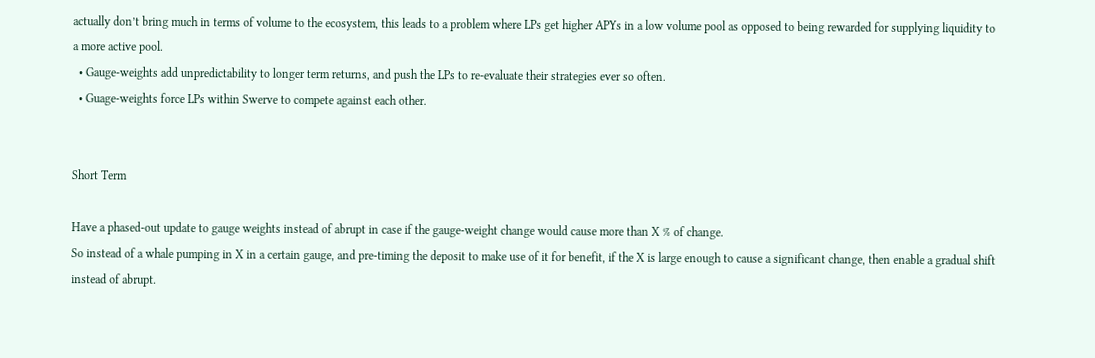actually don’t bring much in terms of volume to the ecosystem, this leads to a problem where LPs get higher APYs in a low volume pool as opposed to being rewarded for supplying liquidity to a more active pool.
  • Gauge-weights add unpredictability to longer term returns, and push the LPs to re-evaluate their strategies ever so often.
  • Guage-weights force LPs within Swerve to compete against each other.


Short Term

Have a phased-out update to gauge weights instead of abrupt in case if the gauge-weight change would cause more than X % of change.
So instead of a whale pumping in X in a certain gauge, and pre-timing the deposit to make use of it for benefit, if the X is large enough to cause a significant change, then enable a gradual shift instead of abrupt.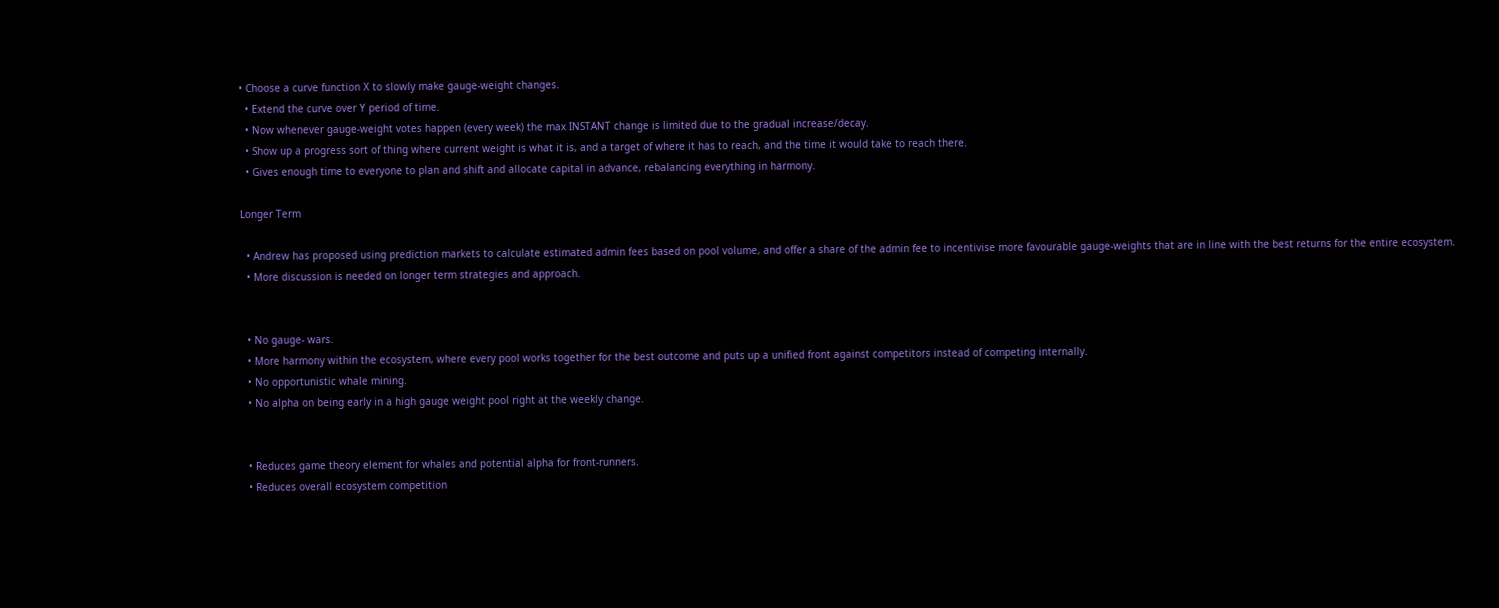• Choose a curve function X to slowly make gauge-weight changes.
  • Extend the curve over Y period of time.
  • Now whenever gauge-weight votes happen (every week) the max INSTANT change is limited due to the gradual increase/decay.
  • Show up a progress sort of thing where current weight is what it is, and a target of where it has to reach, and the time it would take to reach there.
  • Gives enough time to everyone to plan and shift and allocate capital in advance, rebalancing everything in harmony.

Longer Term

  • Andrew has proposed using prediction markets to calculate estimated admin fees based on pool volume, and offer a share of the admin fee to incentivise more favourable gauge-weights that are in line with the best returns for the entire ecosystem.
  • More discussion is needed on longer term strategies and approach.


  • No gauge- wars.
  • More harmony within the ecosystem, where every pool works together for the best outcome and puts up a unified front against competitors instead of competing internally.
  • No opportunistic whale mining.
  • No alpha on being early in a high gauge weight pool right at the weekly change.


  • Reduces game theory element for whales and potential alpha for front-runners.
  • Reduces overall ecosystem competition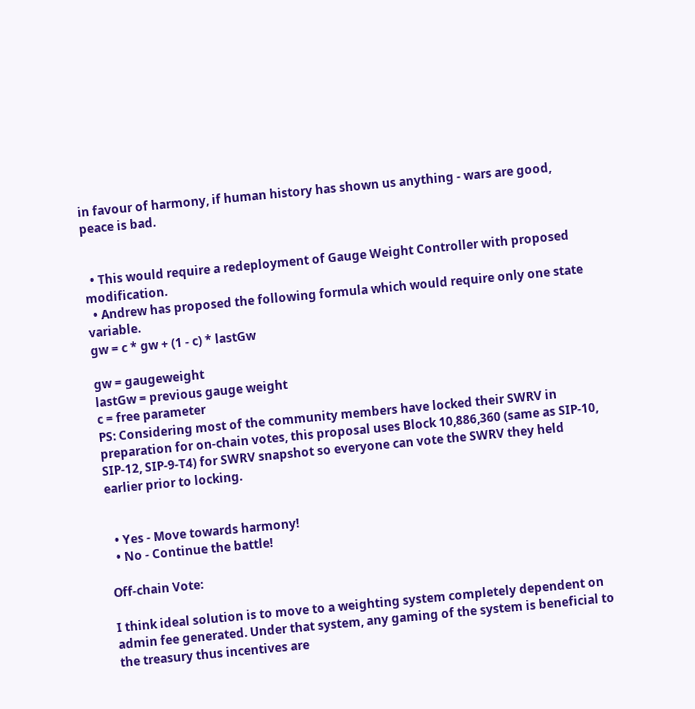in favour of harmony, if human history has shown us anything - wars are good, peace is bad.


  • This would require a redeployment of Gauge Weight Controller with proposed modification.
  • Andrew has proposed the following formula which would require only one state variable.
gw = c * gw + (1 - c) * lastGw

gw = gaugeweight
lastGw = previous gauge weight
c = free parameter
PS: Considering most of the community members have locked their SWRV in preparation for on-chain votes, this proposal uses Block 10,886,360 (same as SIP-10, SIP-12, SIP-9-T4) for SWRV snapshot so everyone can vote the SWRV they held earlier prior to locking.


  • Yes - Move towards harmony!
  • No - Continue the battle!

Off-chain Vote:

I think ideal solution is to move to a weighting system completely dependent on admin fee generated. Under that system, any gaming of the system is beneficial to the treasury thus incentives are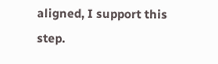aligned, I support this step.